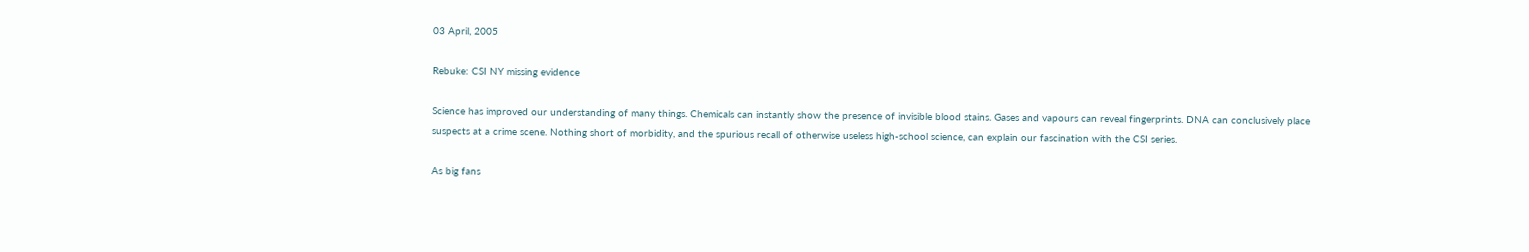03 April, 2005

Rebuke: CSI NY missing evidence

Science has improved our understanding of many things. Chemicals can instantly show the presence of invisible blood stains. Gases and vapours can reveal fingerprints. DNA can conclusively place suspects at a crime scene. Nothing short of morbidity, and the spurious recall of otherwise useless high-school science, can explain our fascination with the CSI series.

As big fans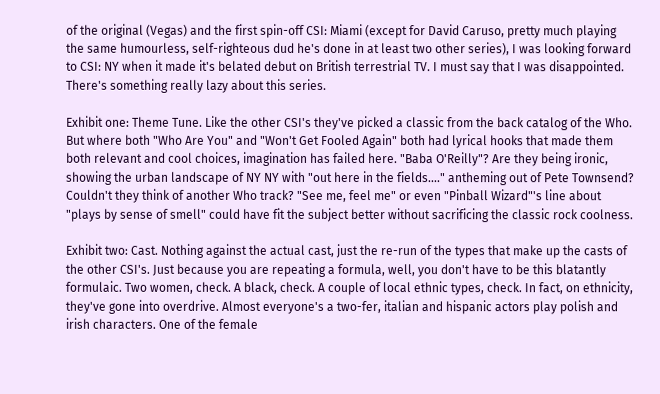of the original (Vegas) and the first spin-off CSI: Miami (except for David Caruso, pretty much playing the same humourless, self-righteous dud he's done in at least two other series), I was looking forward to CSI: NY when it made it's belated debut on British terrestrial TV. I must say that I was disappointed. There's something really lazy about this series.

Exhibit one: Theme Tune. Like the other CSI's they've picked a classic from the back catalog of the Who. But where both "Who Are You" and "Won't Get Fooled Again" both had lyrical hooks that made them both relevant and cool choices, imagination has failed here. "Baba O'Reilly"? Are they being ironic, showing the urban landscape of NY NY with "out here in the fields...." antheming out of Pete Townsend? Couldn't they think of another Who track? "See me, feel me" or even "Pinball Wizard"'s line about "plays by sense of smell" could have fit the subject better without sacrificing the classic rock coolness.

Exhibit two: Cast. Nothing against the actual cast, just the re-run of the types that make up the casts of the other CSI's. Just because you are repeating a formula, well, you don't have to be this blatantly formulaic. Two women, check. A black, check. A couple of local ethnic types, check. In fact, on ethnicity, they've gone into overdrive. Almost everyone's a two-fer, italian and hispanic actors play polish and irish characters. One of the female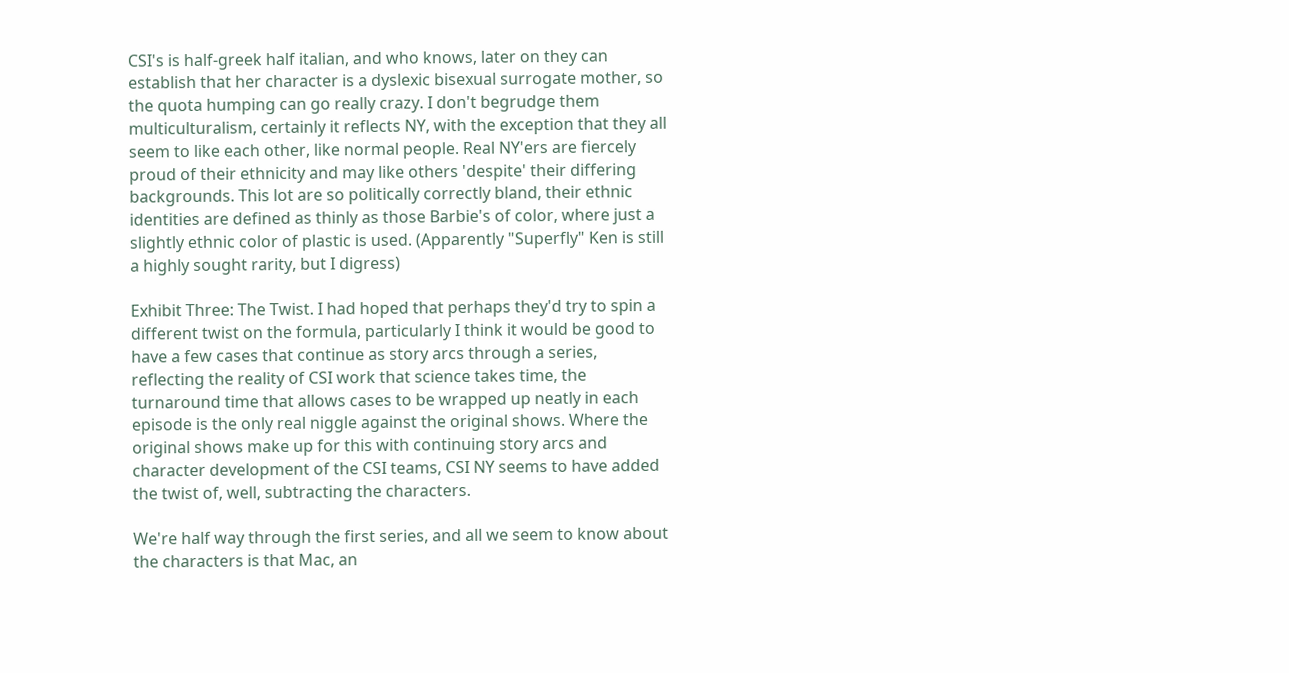CSI's is half-greek half italian, and who knows, later on they can establish that her character is a dyslexic bisexual surrogate mother, so the quota humping can go really crazy. I don't begrudge them multiculturalism, certainly it reflects NY, with the exception that they all seem to like each other, like normal people. Real NY'ers are fiercely proud of their ethnicity and may like others 'despite' their differing backgrounds. This lot are so politically correctly bland, their ethnic identities are defined as thinly as those Barbie's of color, where just a slightly ethnic color of plastic is used. (Apparently "Superfly" Ken is still a highly sought rarity, but I digress)

Exhibit Three: The Twist. I had hoped that perhaps they'd try to spin a different twist on the formula, particularly I think it would be good to have a few cases that continue as story arcs through a series, reflecting the reality of CSI work that science takes time, the turnaround time that allows cases to be wrapped up neatly in each episode is the only real niggle against the original shows. Where the original shows make up for this with continuing story arcs and character development of the CSI teams, CSI NY seems to have added the twist of, well, subtracting the characters.

We're half way through the first series, and all we seem to know about the characters is that Mac, an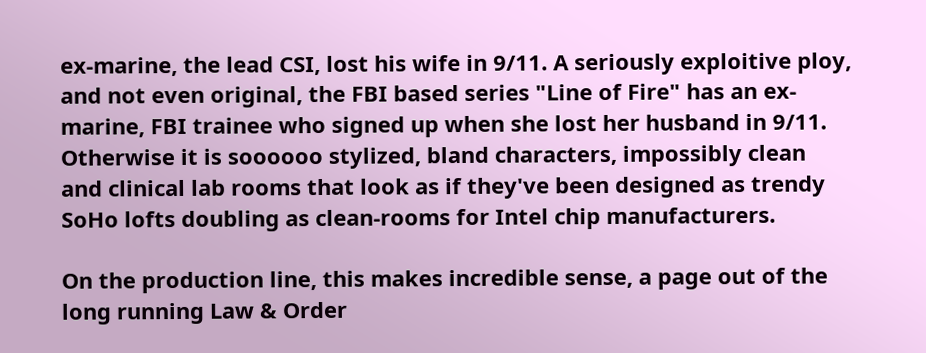ex-marine, the lead CSI, lost his wife in 9/11. A seriously exploitive ploy, and not even original, the FBI based series "Line of Fire" has an ex-marine, FBI trainee who signed up when she lost her husband in 9/11. Otherwise it is soooooo stylized, bland characters, impossibly clean and clinical lab rooms that look as if they've been designed as trendy SoHo lofts doubling as clean-rooms for Intel chip manufacturers.

On the production line, this makes incredible sense, a page out of the long running Law & Order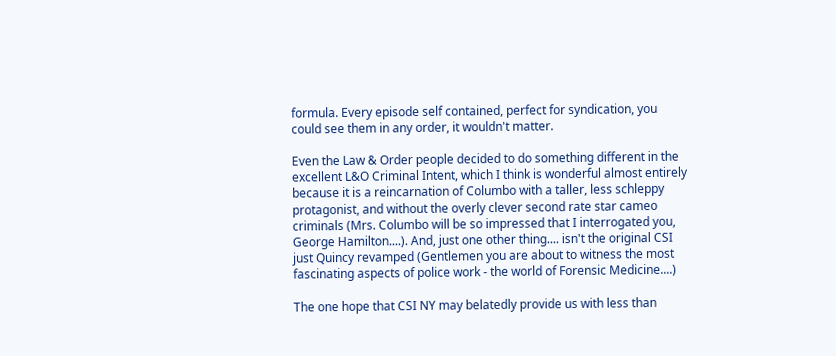formula. Every episode self contained, perfect for syndication, you could see them in any order, it wouldn't matter.

Even the Law & Order people decided to do something different in the excellent L&O Criminal Intent, which I think is wonderful almost entirely because it is a reincarnation of Columbo with a taller, less schleppy protagonist, and without the overly clever second rate star cameo criminals (Mrs. Columbo will be so impressed that I interrogated you, George Hamilton....). And, just one other thing.... isn't the original CSI just Quincy revamped (Gentlemen you are about to witness the most fascinating aspects of police work - the world of Forensic Medicine....)

The one hope that CSI NY may belatedly provide us with less than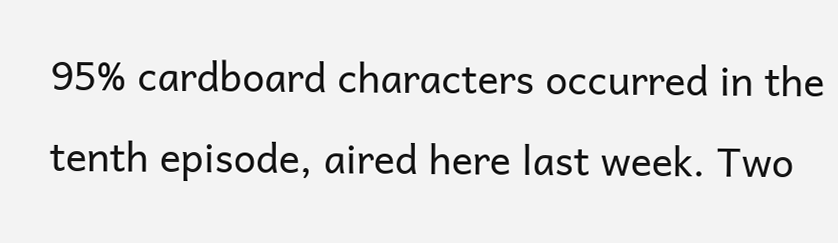95% cardboard characters occurred in the tenth episode, aired here last week. Two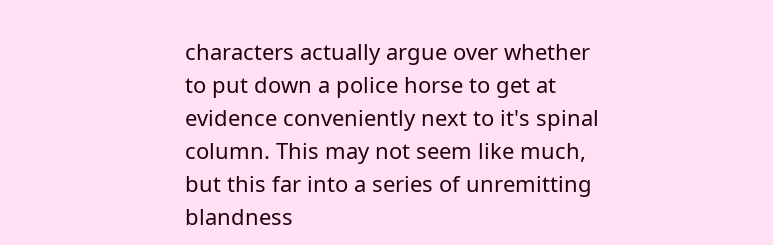characters actually argue over whether to put down a police horse to get at evidence conveniently next to it's spinal column. This may not seem like much, but this far into a series of unremitting blandness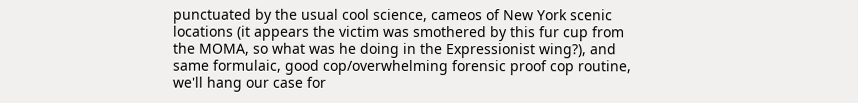punctuated by the usual cool science, cameos of New York scenic locations (it appears the victim was smothered by this fur cup from the MOMA, so what was he doing in the Expressionist wing?), and same formulaic, good cop/overwhelming forensic proof cop routine, we'll hang our case for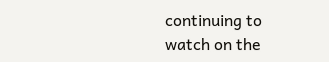continuing to watch on the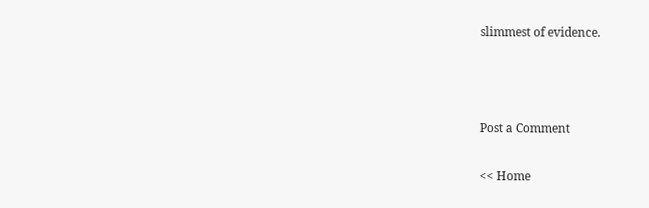slimmest of evidence.



Post a Comment

<< Home